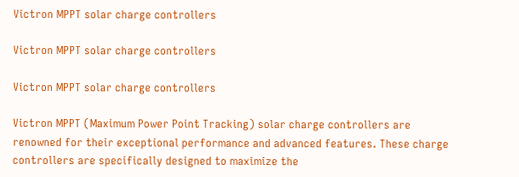Victron MPPT solar charge controllers

Victron MPPT solar charge controllers

Victron MPPT solar charge controllers

Victron MPPT (Maximum Power Point Tracking) solar charge controllers are renowned for their exceptional performance and advanced features. These charge controllers are specifically designed to maximize the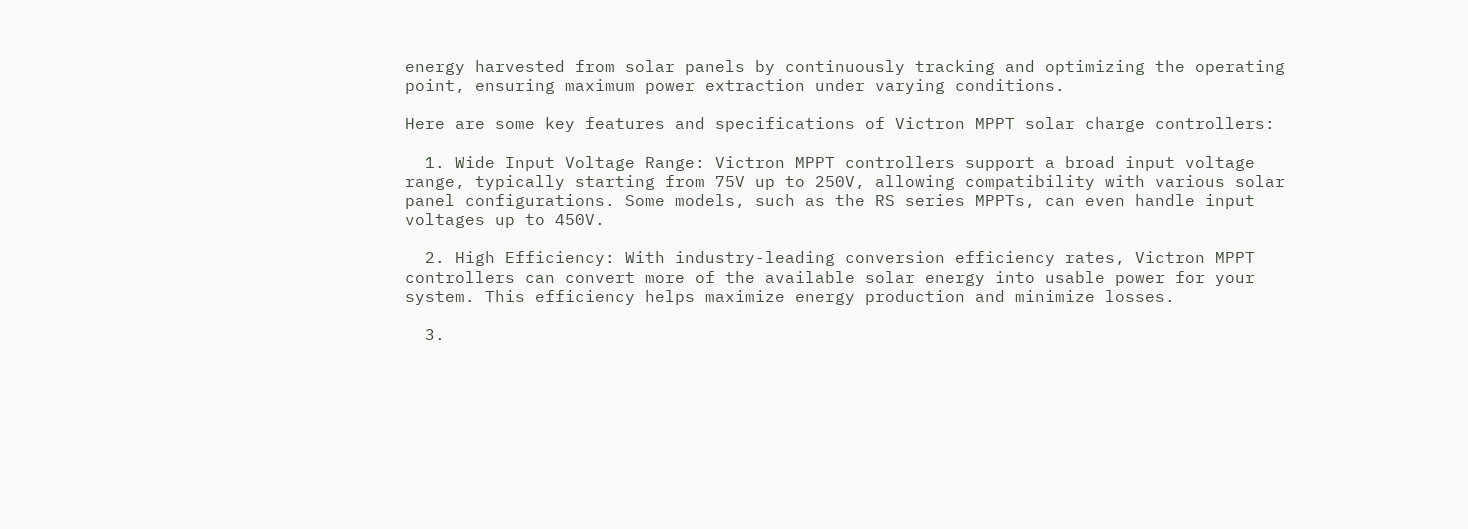energy harvested from solar panels by continuously tracking and optimizing the operating point, ensuring maximum power extraction under varying conditions.

Here are some key features and specifications of Victron MPPT solar charge controllers:

  1. Wide Input Voltage Range: Victron MPPT controllers support a broad input voltage range, typically starting from 75V up to 250V, allowing compatibility with various solar panel configurations. Some models, such as the RS series MPPTs, can even handle input voltages up to 450V.

  2. High Efficiency: With industry-leading conversion efficiency rates, Victron MPPT controllers can convert more of the available solar energy into usable power for your system. This efficiency helps maximize energy production and minimize losses.

  3.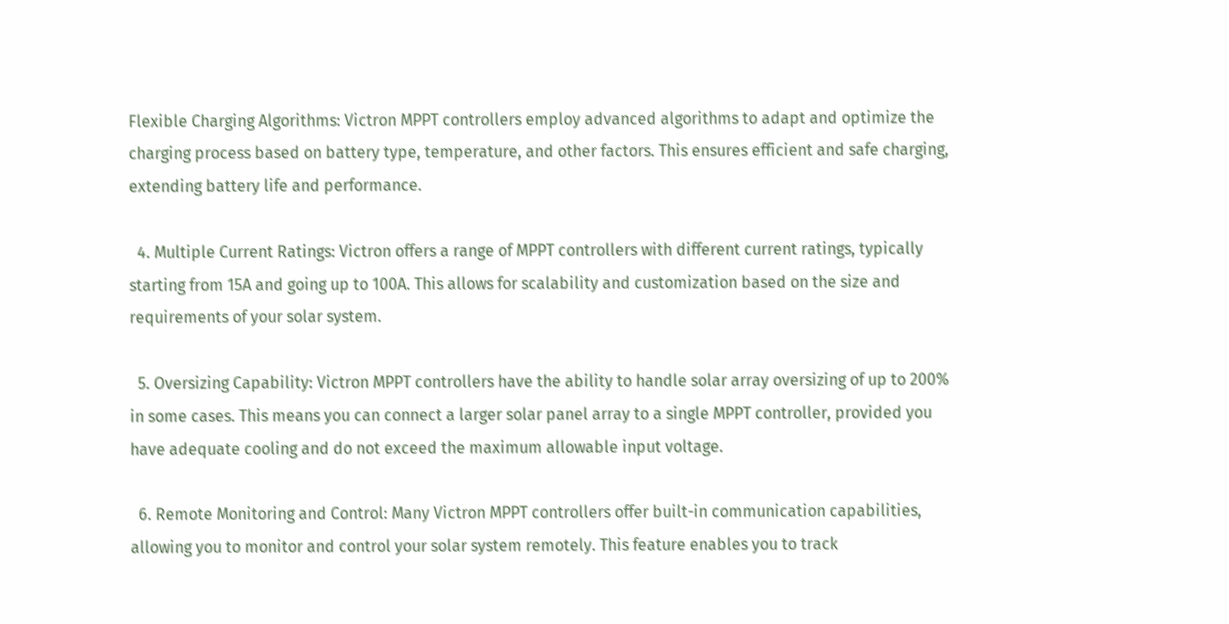Flexible Charging Algorithms: Victron MPPT controllers employ advanced algorithms to adapt and optimize the charging process based on battery type, temperature, and other factors. This ensures efficient and safe charging, extending battery life and performance.

  4. Multiple Current Ratings: Victron offers a range of MPPT controllers with different current ratings, typically starting from 15A and going up to 100A. This allows for scalability and customization based on the size and requirements of your solar system.

  5. Oversizing Capability: Victron MPPT controllers have the ability to handle solar array oversizing of up to 200% in some cases. This means you can connect a larger solar panel array to a single MPPT controller, provided you have adequate cooling and do not exceed the maximum allowable input voltage.

  6. Remote Monitoring and Control: Many Victron MPPT controllers offer built-in communication capabilities, allowing you to monitor and control your solar system remotely. This feature enables you to track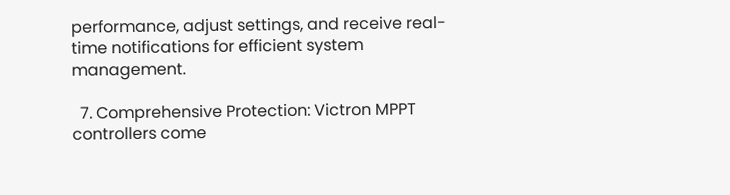performance, adjust settings, and receive real-time notifications for efficient system management.

  7. Comprehensive Protection: Victron MPPT controllers come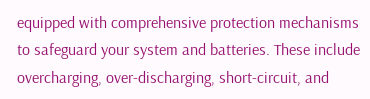equipped with comprehensive protection mechanisms to safeguard your system and batteries. These include overcharging, over-discharging, short-circuit, and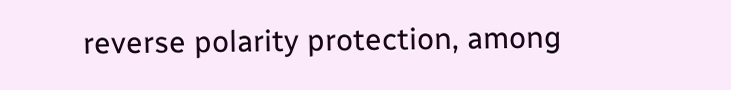reverse polarity protection, among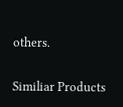others.

Similiar Products